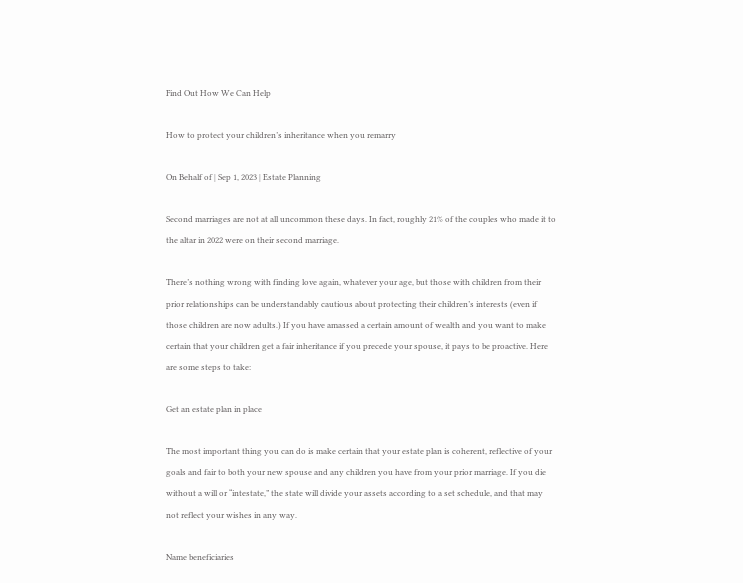Find Out How We Can Help

How to protect your children’s inheritance when you remarry

On Behalf of | Sep 1, 2023 | Estate Planning

Second marriages are not at all uncommon these days. In fact, roughly 21% of the couples who made it to the altar in 2022 were on their second marriage.

There’s nothing wrong with finding love again, whatever your age, but those with children from their prior relationships can be understandably cautious about protecting their children’s interests (even if those children are now adults.) If you have amassed a certain amount of wealth and you want to make certain that your children get a fair inheritance if you precede your spouse, it pays to be proactive. Here are some steps to take:

Get an estate plan in place

The most important thing you can do is make certain that your estate plan is coherent, reflective of your goals and fair to both your new spouse and any children you have from your prior marriage. If you die without a will or “intestate,” the state will divide your assets according to a set schedule, and that may not reflect your wishes in any way.

Name beneficiaries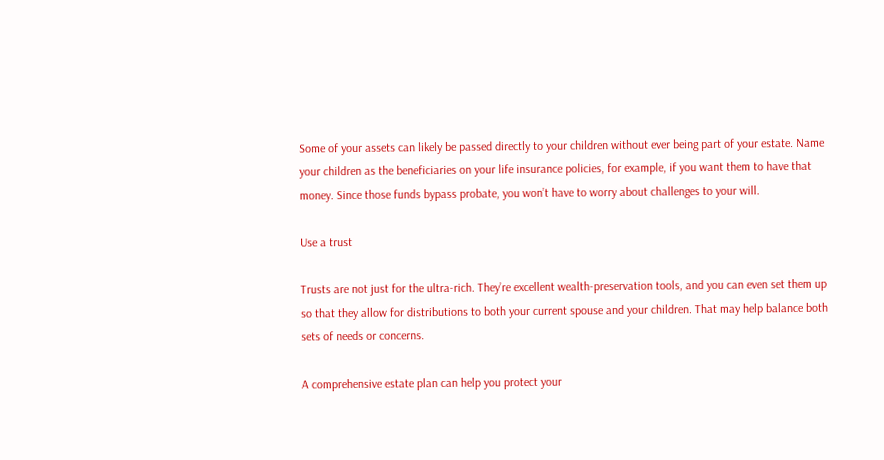Some of your assets can likely be passed directly to your children without ever being part of your estate. Name your children as the beneficiaries on your life insurance policies, for example, if you want them to have that money. Since those funds bypass probate, you won’t have to worry about challenges to your will.

Use a trust

Trusts are not just for the ultra-rich. They’re excellent wealth-preservation tools, and you can even set them up so that they allow for distributions to both your current spouse and your children. That may help balance both sets of needs or concerns.

A comprehensive estate plan can help you protect your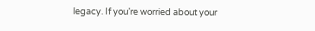legacy. If you’re worried about your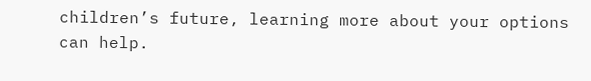children’s future, learning more about your options can help.